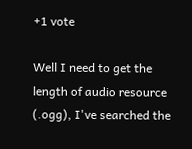+1 vote

Well I need to get the length of audio resource (.ogg), I've searched the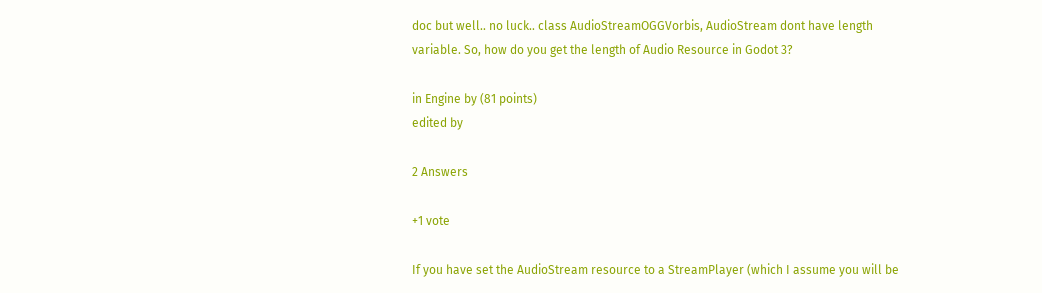doc but well.. no luck.. class AudioStreamOGGVorbis, AudioStream dont have length variable. So, how do you get the length of Audio Resource in Godot 3?

in Engine by (81 points)
edited by

2 Answers

+1 vote

If you have set the AudioStream resource to a StreamPlayer (which I assume you will be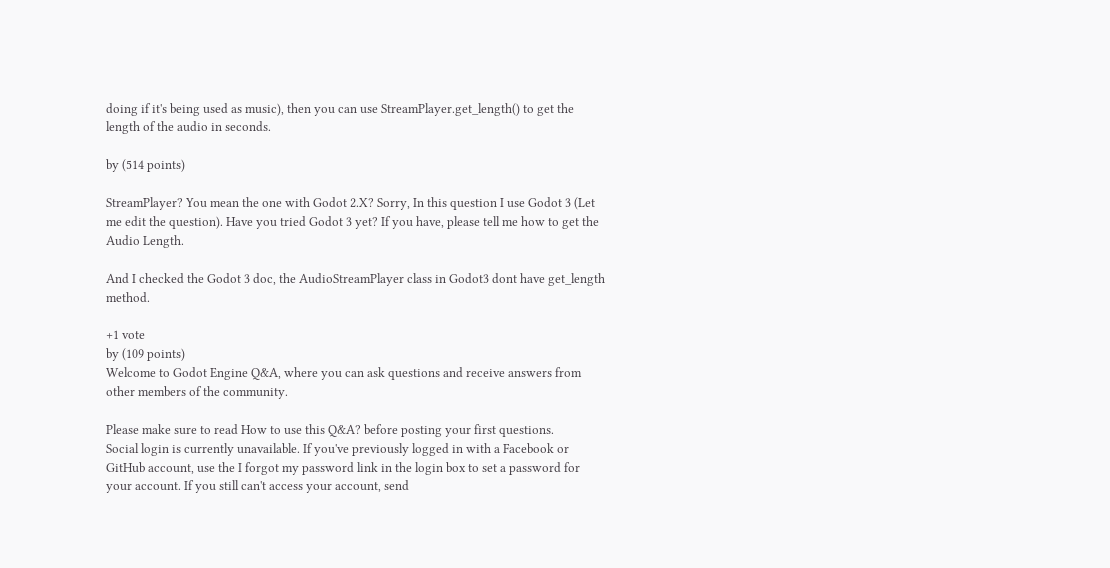doing if it's being used as music), then you can use StreamPlayer.get_length() to get the length of the audio in seconds.

by (514 points)

StreamPlayer? You mean the one with Godot 2.X? Sorry, In this question I use Godot 3 (Let me edit the question). Have you tried Godot 3 yet? If you have, please tell me how to get the Audio Length.

And I checked the Godot 3 doc, the AudioStreamPlayer class in Godot3 dont have get_length method.

+1 vote
by (109 points)
Welcome to Godot Engine Q&A, where you can ask questions and receive answers from other members of the community.

Please make sure to read How to use this Q&A? before posting your first questions.
Social login is currently unavailable. If you've previously logged in with a Facebook or GitHub account, use the I forgot my password link in the login box to set a password for your account. If you still can't access your account, send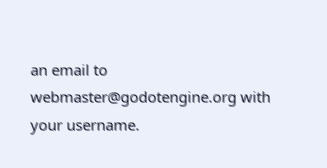an email to webmaster@godotengine.org with your username.